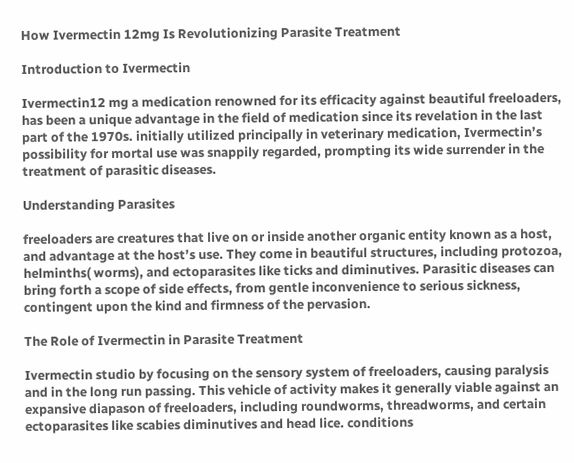How Ivermectin 12mg Is Revolutionizing Parasite Treatment

Introduction to Ivermectin

Ivermectin12 mg a medication renowned for its efficacity against beautiful freeloaders, has been a unique advantage in the field of medication since its revelation in the last part of the 1970s. initially utilized principally in veterinary medication, Ivermectin’s possibility for mortal use was snappily regarded, prompting its wide surrender in the treatment of parasitic diseases.

Understanding Parasites

freeloaders are creatures that live on or inside another organic entity known as a host, and advantage at the host’s use. They come in beautiful structures, including protozoa, helminths( worms), and ectoparasites like ticks and diminutives. Parasitic diseases can bring forth a scope of side effects, from gentle inconvenience to serious sickness, contingent upon the kind and firmness of the pervasion.

The Role of Ivermectin in Parasite Treatment

Ivermectin studio by focusing on the sensory system of freeloaders, causing paralysis and in the long run passing. This vehicle of activity makes it generally viable against an expansive diapason of freeloaders, including roundworms, threadworms, and certain ectoparasites like scabies diminutives and head lice. conditions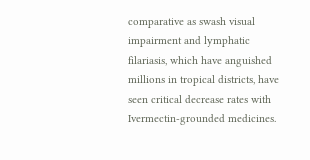comparative as swash visual impairment and lymphatic filariasis, which have anguished millions in tropical districts, have seen critical decrease rates with Ivermectin-grounded medicines.